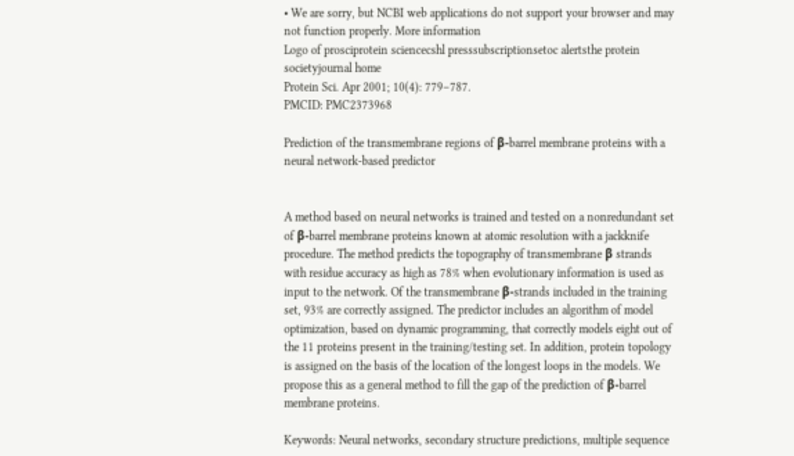• We are sorry, but NCBI web applications do not support your browser and may not function properly. More information
Logo of prosciprotein sciencecshl presssubscriptionsetoc alertsthe protein societyjournal home
Protein Sci. Apr 2001; 10(4): 779–787.
PMCID: PMC2373968

Prediction of the transmembrane regions of β-barrel membrane proteins with a neural network-based predictor


A method based on neural networks is trained and tested on a nonredundant set of β-barrel membrane proteins known at atomic resolution with a jackknife procedure. The method predicts the topography of transmembrane β strands with residue accuracy as high as 78% when evolutionary information is used as input to the network. Of the transmembrane β-strands included in the training set, 93% are correctly assigned. The predictor includes an algorithm of model optimization, based on dynamic programming, that correctly models eight out of the 11 proteins present in the training/testing set. In addition, protein topology is assigned on the basis of the location of the longest loops in the models. We propose this as a general method to fill the gap of the prediction of β-barrel membrane proteins.

Keywords: Neural networks, secondary structure predictions, multiple sequence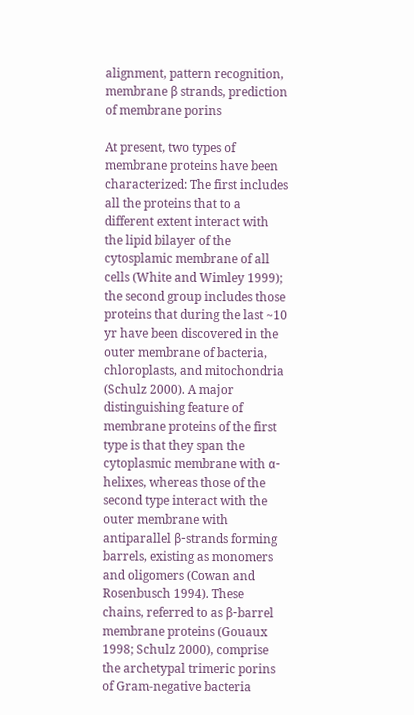alignment, pattern recognition, membrane β strands, prediction of membrane porins

At present, two types of membrane proteins have been characterized: The first includes all the proteins that to a different extent interact with the lipid bilayer of the cytosplamic membrane of all cells (White and Wimley 1999); the second group includes those proteins that during the last ~10 yr have been discovered in the outer membrane of bacteria, chloroplasts, and mitochondria (Schulz 2000). A major distinguishing feature of membrane proteins of the first type is that they span the cytoplasmic membrane with α-helixes, whereas those of the second type interact with the outer membrane with antiparallel β-strands forming barrels, existing as monomers and oligomers (Cowan and Rosenbusch 1994). These chains, referred to as β-barrel membrane proteins (Gouaux 1998; Schulz 2000), comprise the archetypal trimeric porins of Gram-negative bacteria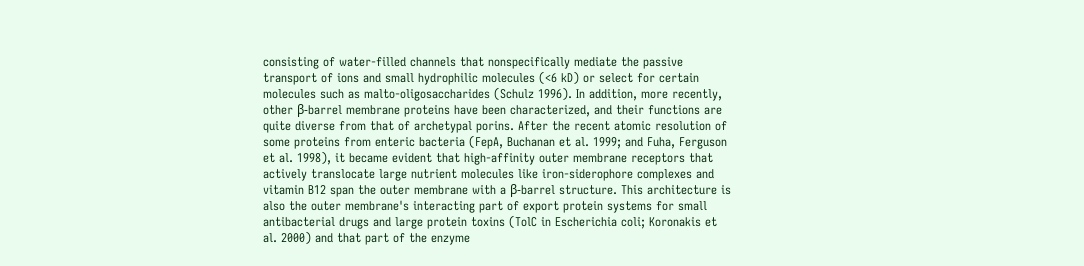consisting of water-filled channels that nonspecifically mediate the passive transport of ions and small hydrophilic molecules (<6 kD) or select for certain molecules such as malto-oligosaccharides (Schulz 1996). In addition, more recently, other β-barrel membrane proteins have been characterized, and their functions are quite diverse from that of archetypal porins. After the recent atomic resolution of some proteins from enteric bacteria (FepA, Buchanan et al. 1999; and Fuha, Ferguson et al. 1998), it became evident that high-affinity outer membrane receptors that actively translocate large nutrient molecules like iron-siderophore complexes and vitamin B12 span the outer membrane with a β-barrel structure. This architecture is also the outer membrane's interacting part of export protein systems for small antibacterial drugs and large protein toxins (TolC in Escherichia coli; Koronakis et al. 2000) and that part of the enzyme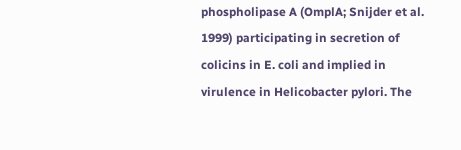phospholipase A (OmplA; Snijder et al. 1999) participating in secretion of colicins in E. coli and implied in virulence in Helicobacter pylori. The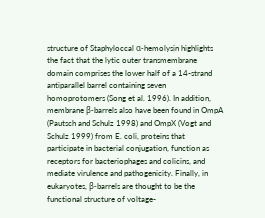structure of Staphyloccal α-hemolysin highlights the fact that the lytic outer transmembrane domain comprises the lower half of a 14-strand antiparallel barrel containing seven homoprotomers (Song et al. 1996). In addition, membrane β-barrels also have been found in OmpA (Pautsch and Schulz 1998) and OmpX (Vogt and Schulz 1999) from E. coli, proteins that participate in bacterial conjugation, function as receptors for bacteriophages and colicins, and mediate virulence and pathogenicity. Finally, in eukaryotes, β-barrels are thought to be the functional structure of voltage-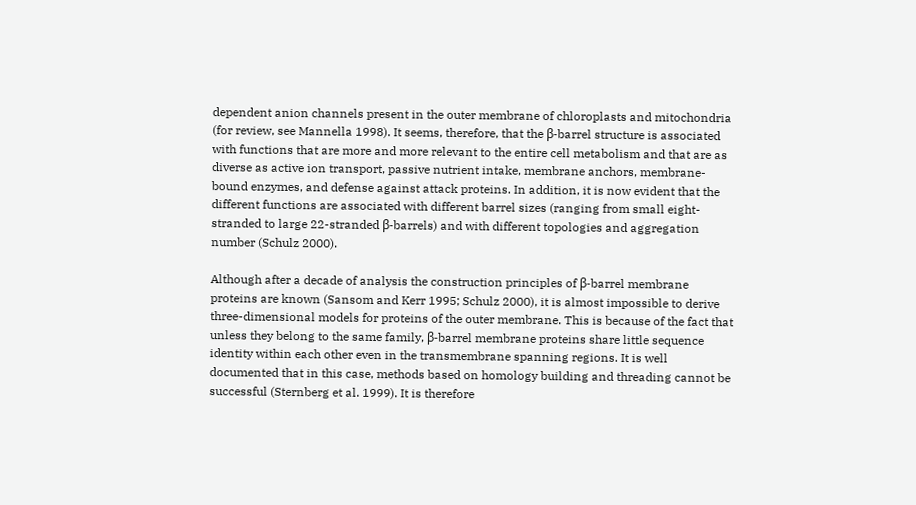dependent anion channels present in the outer membrane of chloroplasts and mitochondria (for review, see Mannella 1998). It seems, therefore, that the β-barrel structure is associated with functions that are more and more relevant to the entire cell metabolism and that are as diverse as active ion transport, passive nutrient intake, membrane anchors, membrane-bound enzymes, and defense against attack proteins. In addition, it is now evident that the different functions are associated with different barrel sizes (ranging from small eight-stranded to large 22-stranded β-barrels) and with different topologies and aggregation number (Schulz 2000).

Although after a decade of analysis the construction principles of β-barrel membrane proteins are known (Sansom and Kerr 1995; Schulz 2000), it is almost impossible to derive three-dimensional models for proteins of the outer membrane. This is because of the fact that unless they belong to the same family, β-barrel membrane proteins share little sequence identity within each other even in the transmembrane spanning regions. It is well documented that in this case, methods based on homology building and threading cannot be successful (Sternberg et al. 1999). It is therefore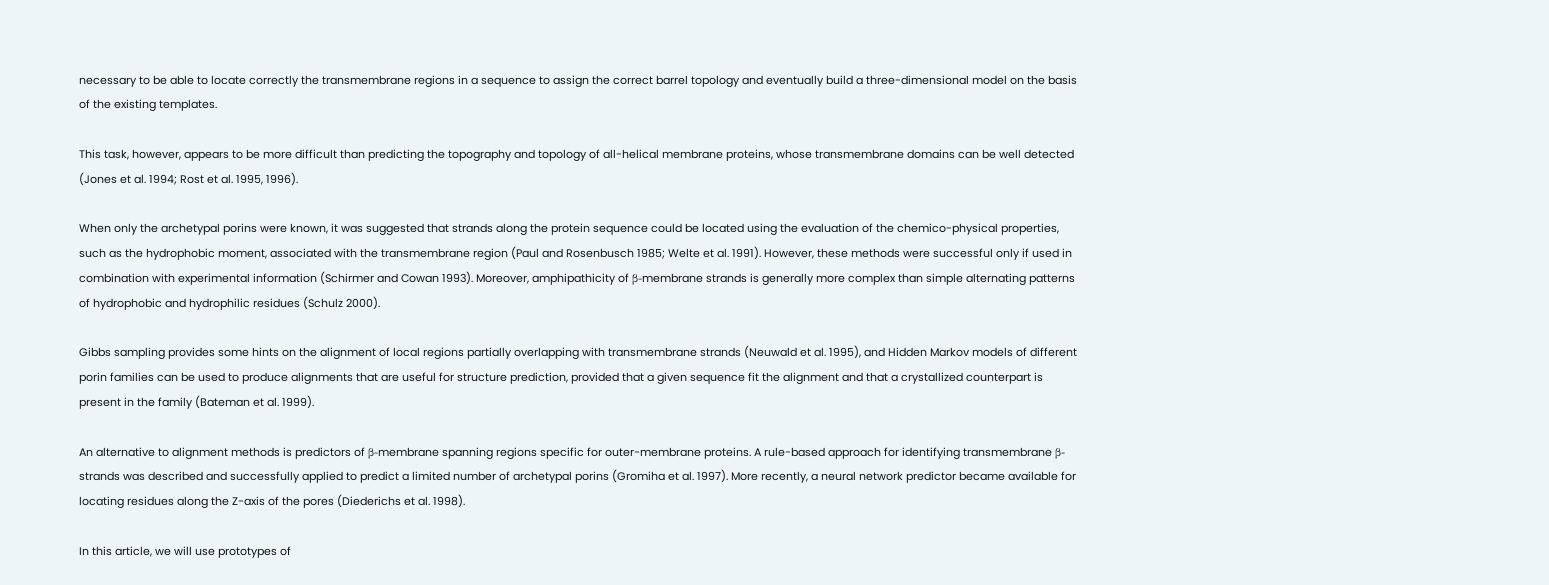necessary to be able to locate correctly the transmembrane regions in a sequence to assign the correct barrel topology and eventually build a three-dimensional model on the basis of the existing templates.

This task, however, appears to be more difficult than predicting the topography and topology of all-helical membrane proteins, whose transmembrane domains can be well detected (Jones et al. 1994; Rost et al. 1995, 1996).

When only the archetypal porins were known, it was suggested that strands along the protein sequence could be located using the evaluation of the chemico-physical properties, such as the hydrophobic moment, associated with the transmembrane region (Paul and Rosenbusch 1985; Welte et al. 1991). However, these methods were successful only if used in combination with experimental information (Schirmer and Cowan 1993). Moreover, amphipathicity of β-membrane strands is generally more complex than simple alternating patterns of hydrophobic and hydrophilic residues (Schulz 2000).

Gibbs sampling provides some hints on the alignment of local regions partially overlapping with transmembrane strands (Neuwald et al. 1995), and Hidden Markov models of different porin families can be used to produce alignments that are useful for structure prediction, provided that a given sequence fit the alignment and that a crystallized counterpart is present in the family (Bateman et al. 1999).

An alternative to alignment methods is predictors of β-membrane spanning regions specific for outer-membrane proteins. A rule-based approach for identifying transmembrane β-strands was described and successfully applied to predict a limited number of archetypal porins (Gromiha et al. 1997). More recently, a neural network predictor became available for locating residues along the Z-axis of the pores (Diederichs et al. 1998).

In this article, we will use prototypes of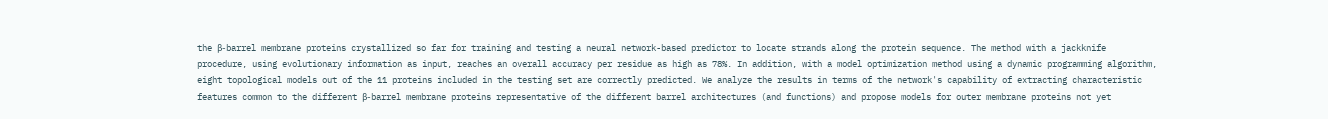the β-barrel membrane proteins crystallized so far for training and testing a neural network-based predictor to locate strands along the protein sequence. The method with a jackknife procedure, using evolutionary information as input, reaches an overall accuracy per residue as high as 78%. In addition, with a model optimization method using a dynamic programming algorithm, eight topological models out of the 11 proteins included in the testing set are correctly predicted. We analyze the results in terms of the network's capability of extracting characteristic features common to the different β-barrel membrane proteins representative of the different barrel architectures (and functions) and propose models for outer membrane proteins not yet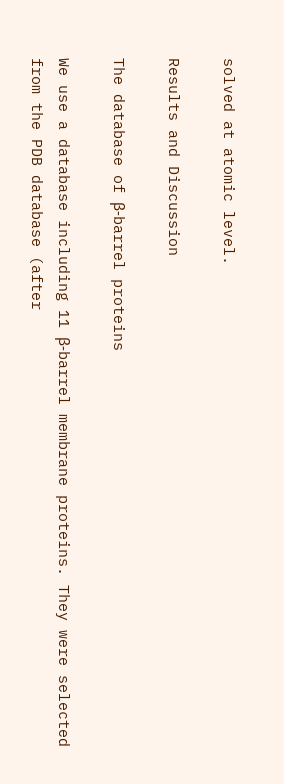solved at atomic level.

Results and Discussion

The database of β-barrel proteins

We use a database including 11 β-barrel membrane proteins. They were selected from the PDB database (after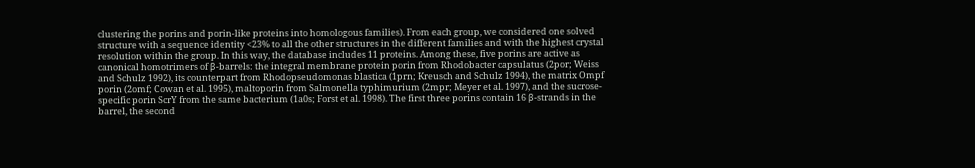clustering the porins and porin-like proteins into homologous families). From each group, we considered one solved structure with a sequence identity <23% to all the other structures in the different families and with the highest crystal resolution within the group. In this way, the database includes 11 proteins. Among these, five porins are active as canonical homotrimers of β-barrels: the integral membrane protein porin from Rhodobacter capsulatus (2por; Weiss and Schulz 1992), its counterpart from Rhodopseudomonas blastica (1prn; Kreusch and Schulz 1994), the matrix Ompf porin (2omf; Cowan et al. 1995), maltoporin from Salmonella typhimurium (2mpr; Meyer et al. 1997), and the sucrose-specific porin ScrY from the same bacterium (1a0s; Forst et al. 1998). The first three porins contain 16 β-strands in the barrel, the second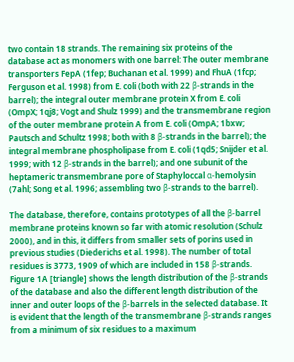two contain 18 strands. The remaining six proteins of the database act as monomers with one barrel: The outer membrane transporters FepA (1fep; Buchanan et al. 1999) and FhuA (1fcp; Ferguson et al. 1998) from E. coli (both with 22 β-strands in the barrel); the integral outer membrane protein X from E. coli (OmpX; 1qj8; Vogt and Shulz 1999) and the transmembrane region of the outer membrane protein A from E. coli (OmpA; 1bxw; Pautsch and Schultz 1998; both with 8 β-strands in the barrel); the integral membrane phospholipase from E. coli (1qd5; Snijder et al. 1999; with 12 β-strands in the barrel); and one subunit of the heptameric transmembrane pore of Staphyloccal α-hemolysin (7ahl; Song et al. 1996; assembling two β-strands to the barrel).

The database, therefore, contains prototypes of all the β-barrel membrane proteins known so far with atomic resolution (Schulz 2000), and in this, it differs from smaller sets of porins used in previous studies (Diederichs et al. 1998). The number of total residues is 3773, 1909 of which are included in 158 β-strands. Figure 1A [triangle] shows the length distribution of the β-strands of the database and also the different length distribution of the inner and outer loops of the β-barrels in the selected database. It is evident that the length of the transmembrane β-strands ranges from a minimum of six residues to a maximum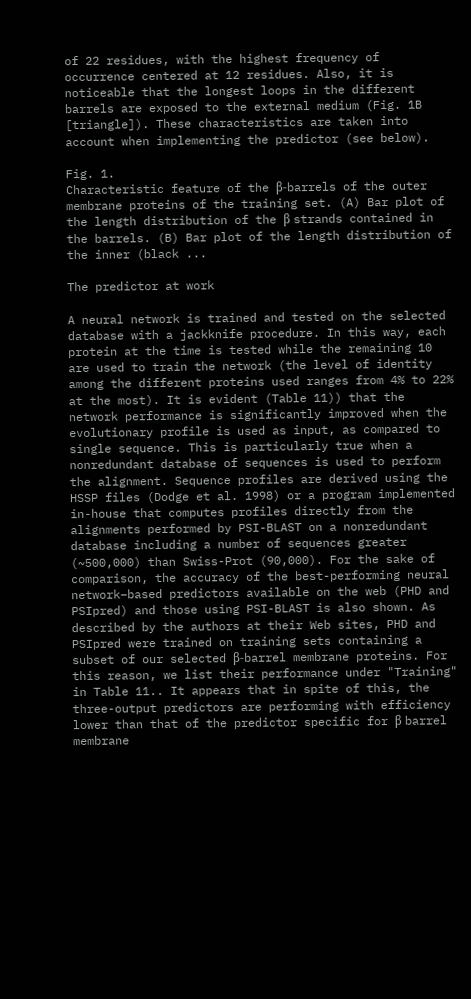of 22 residues, with the highest frequency of occurrence centered at 12 residues. Also, it is noticeable that the longest loops in the different barrels are exposed to the external medium (Fig. 1B [triangle]). These characteristics are taken into account when implementing the predictor (see below).

Fig. 1.
Characteristic feature of the β-barrels of the outer membrane proteins of the training set. (A) Bar plot of the length distribution of the β strands contained in the barrels. (B) Bar plot of the length distribution of the inner (black ...

The predictor at work

A neural network is trained and tested on the selected database with a jackknife procedure. In this way, each protein at the time is tested while the remaining 10 are used to train the network (the level of identity among the different proteins used ranges from 4% to 22% at the most). It is evident (Table 11)) that the network performance is significantly improved when the evolutionary profile is used as input, as compared to single sequence. This is particularly true when a nonredundant database of sequences is used to perform the alignment. Sequence profiles are derived using the HSSP files (Dodge et al. 1998) or a program implemented in-house that computes profiles directly from the alignments performed by PSI-BLAST on a nonredundant database including a number of sequences greater (~500,000) than Swiss-Prot (90,000). For the sake of comparison, the accuracy of the best-performing neural network–based predictors available on the web (PHD and PSIpred) and those using PSI-BLAST is also shown. As described by the authors at their Web sites, PHD and PSIpred were trained on training sets containing a subset of our selected β-barrel membrane proteins. For this reason, we list their performance under "Training" in Table 11.. It appears that in spite of this, the three-output predictors are performing with efficiency lower than that of the predictor specific for β barrel membrane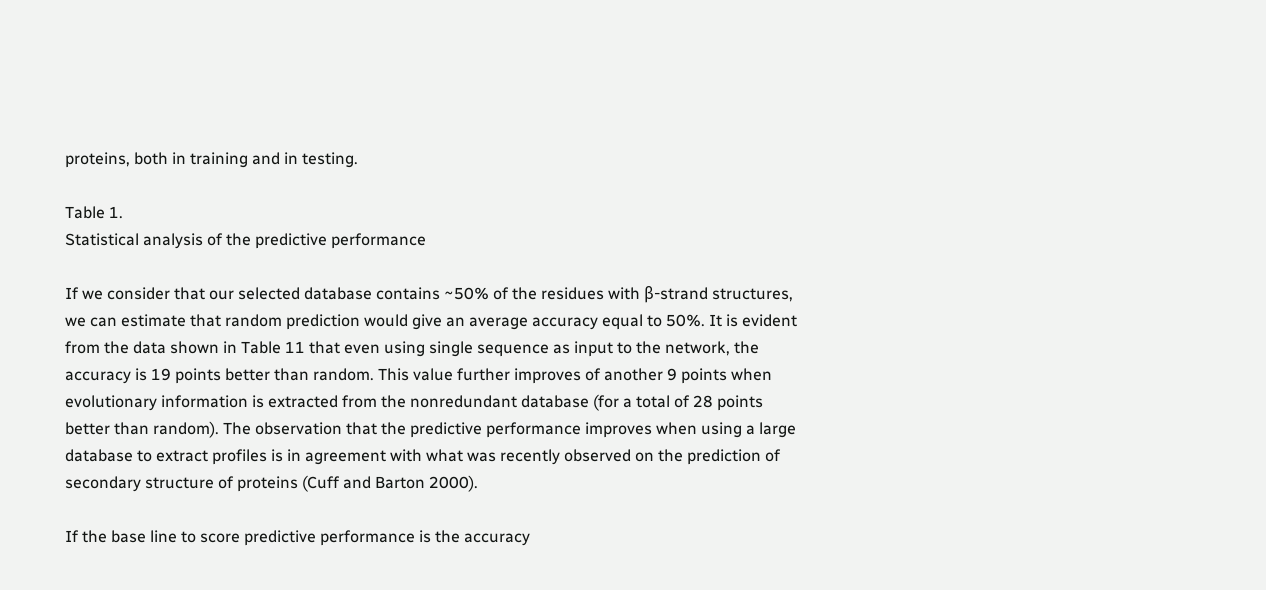proteins, both in training and in testing.

Table 1.
Statistical analysis of the predictive performance

If we consider that our selected database contains ~50% of the residues with β-strand structures, we can estimate that random prediction would give an average accuracy equal to 50%. It is evident from the data shown in Table 11 that even using single sequence as input to the network, the accuracy is 19 points better than random. This value further improves of another 9 points when evolutionary information is extracted from the nonredundant database (for a total of 28 points better than random). The observation that the predictive performance improves when using a large database to extract profiles is in agreement with what was recently observed on the prediction of secondary structure of proteins (Cuff and Barton 2000).

If the base line to score predictive performance is the accuracy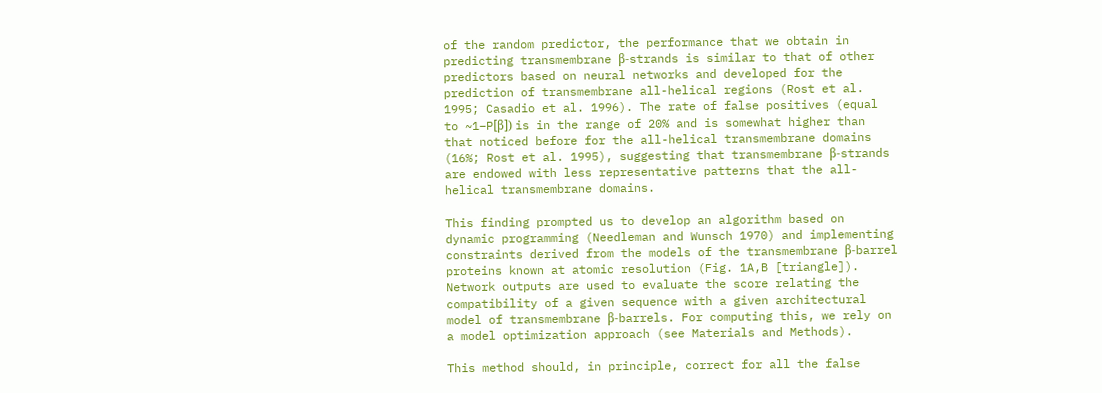of the random predictor, the performance that we obtain in predicting transmembrane β-strands is similar to that of other predictors based on neural networks and developed for the prediction of transmembrane all-helical regions (Rost et al. 1995; Casadio et al. 1996). The rate of false positives (equal to ~1−P[β]) is in the range of 20% and is somewhat higher than that noticed before for the all-helical transmembrane domains (16%; Rost et al. 1995), suggesting that transmembrane β-strands are endowed with less representative patterns that the all-helical transmembrane domains.

This finding prompted us to develop an algorithm based on dynamic programming (Needleman and Wunsch 1970) and implementing constraints derived from the models of the transmembrane β-barrel proteins known at atomic resolution (Fig. 1A,B [triangle]). Network outputs are used to evaluate the score relating the compatibility of a given sequence with a given architectural model of transmembrane β-barrels. For computing this, we rely on a model optimization approach (see Materials and Methods).

This method should, in principle, correct for all the false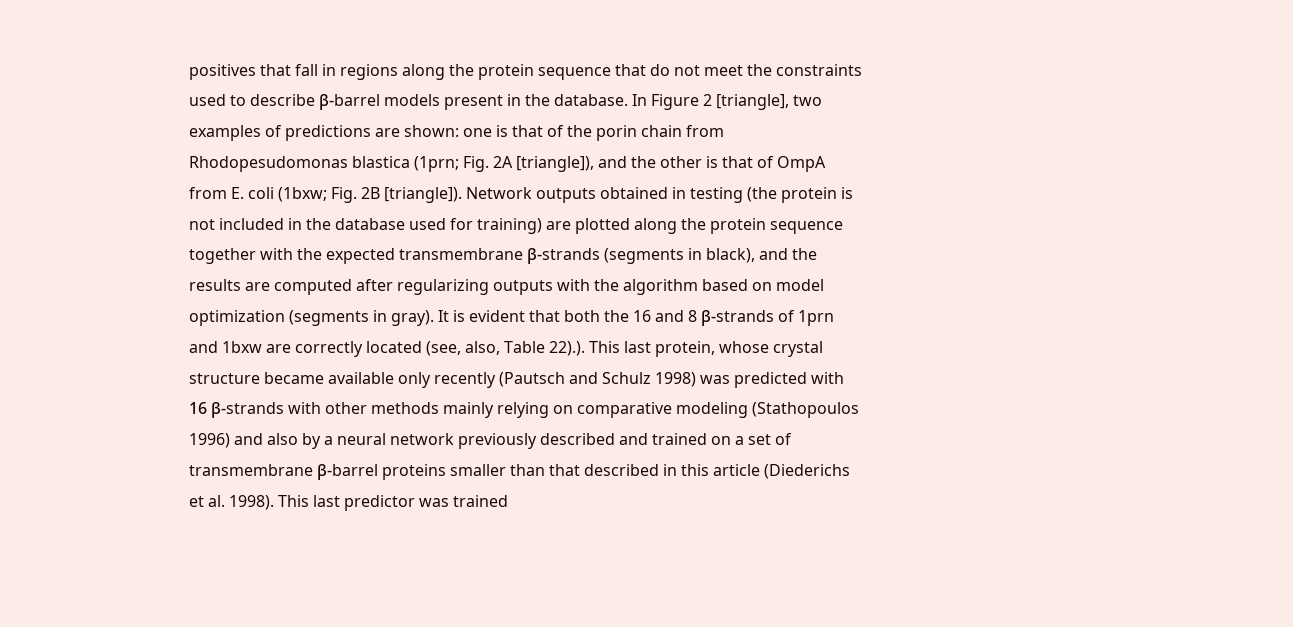positives that fall in regions along the protein sequence that do not meet the constraints used to describe β-barrel models present in the database. In Figure 2 [triangle], two examples of predictions are shown: one is that of the porin chain from Rhodopesudomonas blastica (1prn; Fig. 2A [triangle]), and the other is that of OmpA from E. coli (1bxw; Fig. 2B [triangle]). Network outputs obtained in testing (the protein is not included in the database used for training) are plotted along the protein sequence together with the expected transmembrane β-strands (segments in black), and the results are computed after regularizing outputs with the algorithm based on model optimization (segments in gray). It is evident that both the 16 and 8 β-strands of 1prn and 1bxw are correctly located (see, also, Table 22).). This last protein, whose crystal structure became available only recently (Pautsch and Schulz 1998) was predicted with 16 β-strands with other methods mainly relying on comparative modeling (Stathopoulos 1996) and also by a neural network previously described and trained on a set of transmembrane β-barrel proteins smaller than that described in this article (Diederichs et al. 1998). This last predictor was trained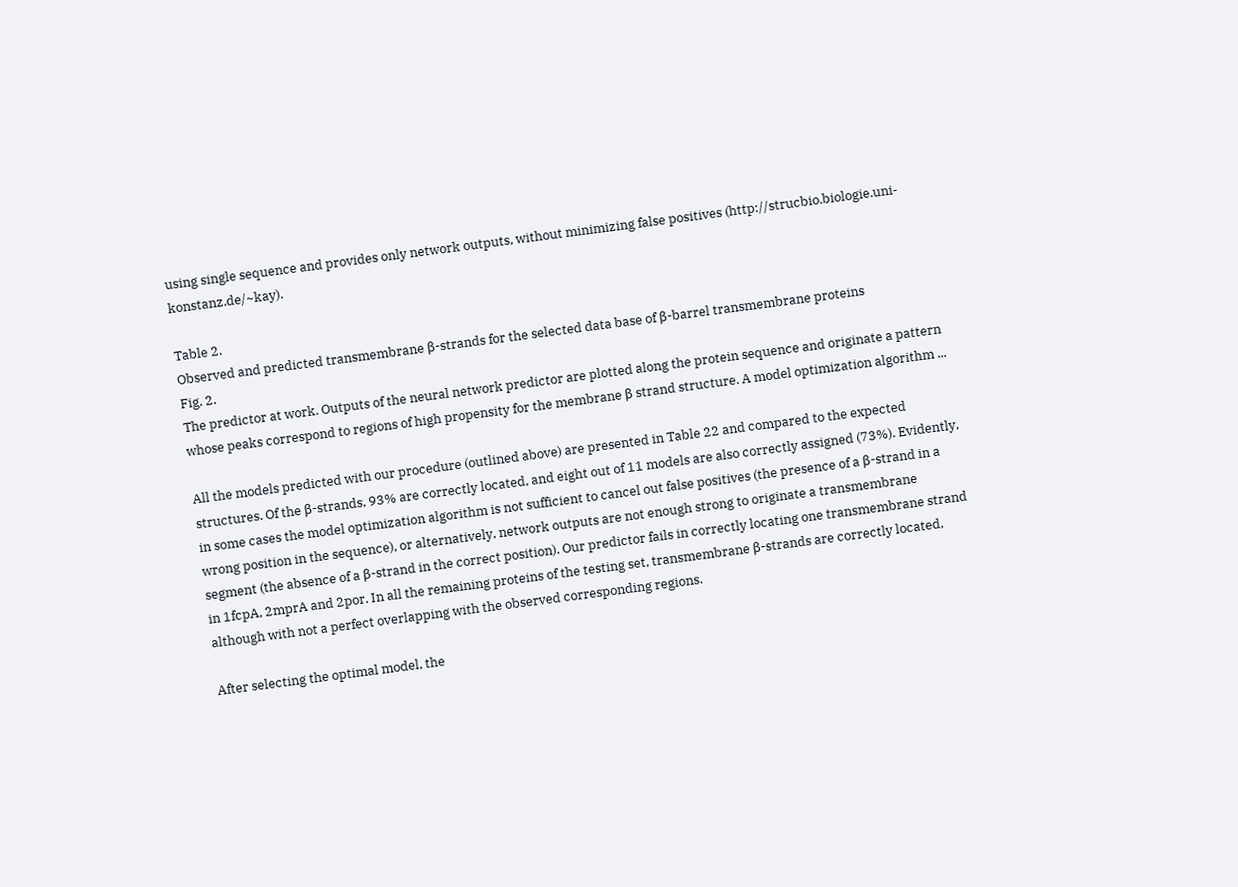using single sequence and provides only network outputs, without minimizing false positives (http://strucbio.biologie.uni-konstanz.de/~kay).

Table 2.
Observed and predicted transmembrane β-strands for the selected data base of β-barrel transmembrane proteins
Fig. 2.
The predictor at work. Outputs of the neural network predictor are plotted along the protein sequence and originate a pattern whose peaks correspond to regions of high propensity for the membrane β strand structure. A model optimization algorithm ...

All the models predicted with our procedure (outlined above) are presented in Table 22 and compared to the expected structures. Of the β-strands, 93% are correctly located, and eight out of 11 models are also correctly assigned (73%). Evidently, in some cases the model optimization algorithm is not sufficient to cancel out false positives (the presence of a β-strand in a wrong position in the sequence), or alternatively, network outputs are not enough strong to originate a transmembrane segment (the absence of a β-strand in the correct position). Our predictor fails in correctly locating one transmembrane strand in 1fcpA, 2mprA and 2por. In all the remaining proteins of the testing set, transmembrane β-strands are correctly located, although with not a perfect overlapping with the observed corresponding regions.

After selecting the optimal model, the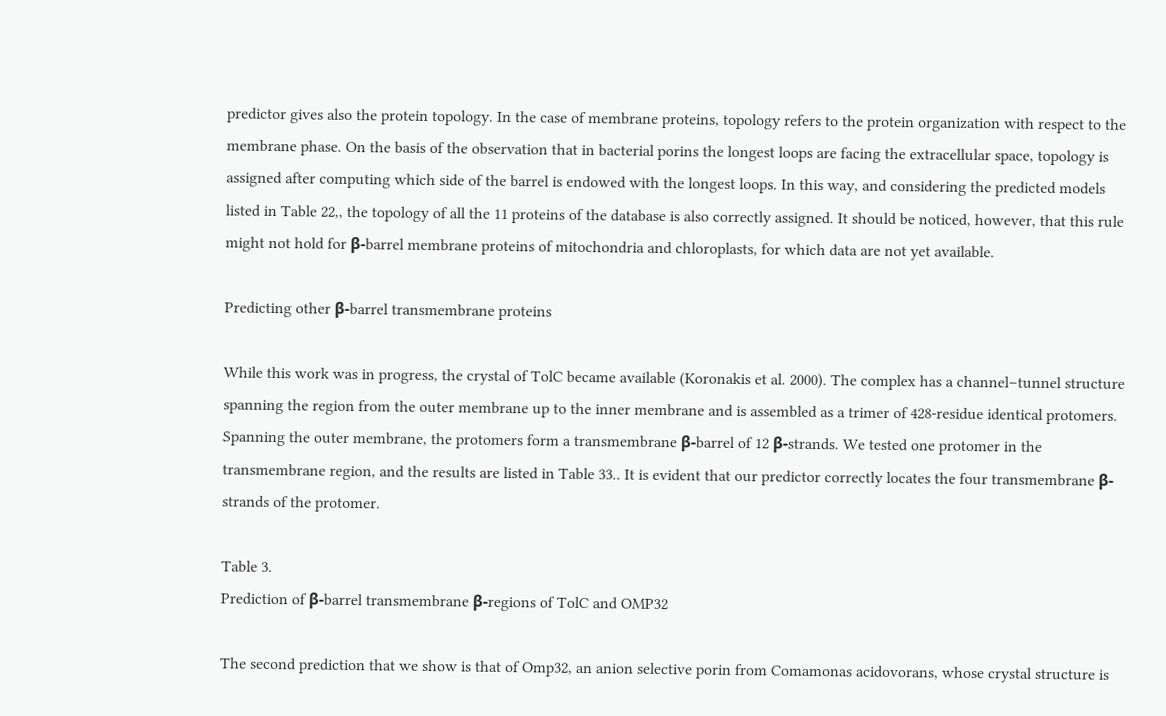predictor gives also the protein topology. In the case of membrane proteins, topology refers to the protein organization with respect to the membrane phase. On the basis of the observation that in bacterial porins the longest loops are facing the extracellular space, topology is assigned after computing which side of the barrel is endowed with the longest loops. In this way, and considering the predicted models listed in Table 22,, the topology of all the 11 proteins of the database is also correctly assigned. It should be noticed, however, that this rule might not hold for β-barrel membrane proteins of mitochondria and chloroplasts, for which data are not yet available.

Predicting other β-barrel transmembrane proteins

While this work was in progress, the crystal of TolC became available (Koronakis et al. 2000). The complex has a channel–tunnel structure spanning the region from the outer membrane up to the inner membrane and is assembled as a trimer of 428-residue identical protomers. Spanning the outer membrane, the protomers form a transmembrane β-barrel of 12 β-strands. We tested one protomer in the transmembrane region, and the results are listed in Table 33.. It is evident that our predictor correctly locates the four transmembrane β-strands of the protomer.

Table 3.
Prediction of β-barrel transmembrane β-regions of TolC and OMP32

The second prediction that we show is that of Omp32, an anion selective porin from Comamonas acidovorans, whose crystal structure is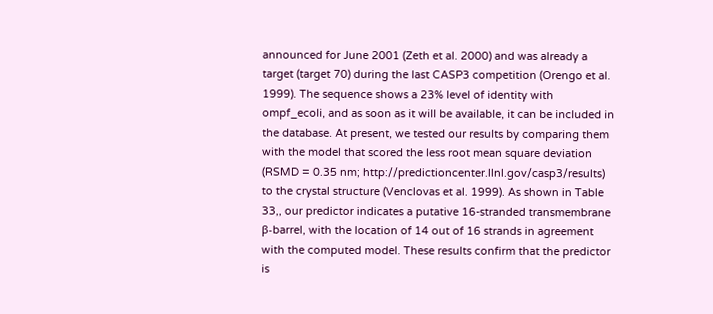announced for June 2001 (Zeth et al. 2000) and was already a target (target 70) during the last CASP3 competition (Orengo et al. 1999). The sequence shows a 23% level of identity with ompf_ecoli, and as soon as it will be available, it can be included in the database. At present, we tested our results by comparing them with the model that scored the less root mean square deviation (RSMD = 0.35 nm; http://predictioncenter.llnl.gov/casp3/results) to the crystal structure (Venclovas et al. 1999). As shown in Table 33,, our predictor indicates a putative 16-stranded transmembrane β-barrel, with the location of 14 out of 16 strands in agreement with the computed model. These results confirm that the predictor is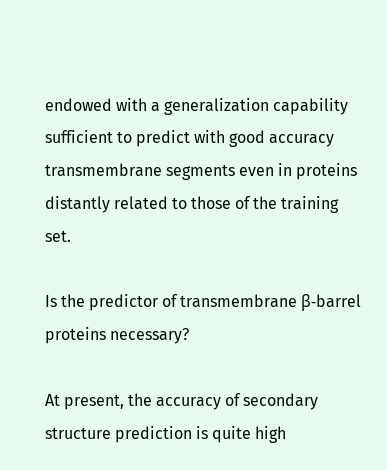endowed with a generalization capability sufficient to predict with good accuracy transmembrane segments even in proteins distantly related to those of the training set.

Is the predictor of transmembrane β-barrel proteins necessary?

At present, the accuracy of secondary structure prediction is quite high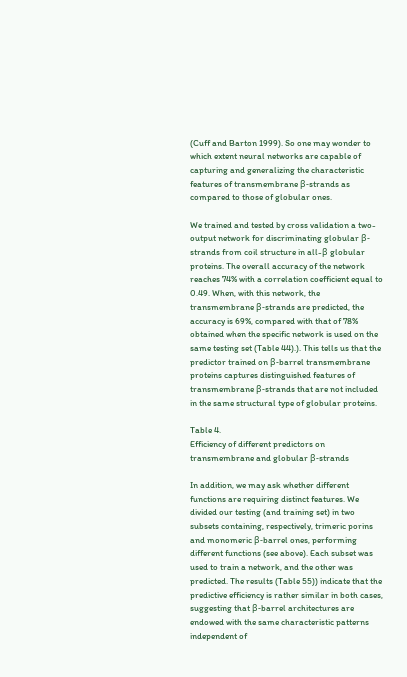(Cuff and Barton 1999). So one may wonder to which extent neural networks are capable of capturing and generalizing the characteristic features of transmembrane β-strands as compared to those of globular ones.

We trained and tested by cross validation a two-output network for discriminating globular β-strands from coil structure in all-β globular proteins. The overall accuracy of the network reaches 74% with a correlation coefficient equal to 0.49. When, with this network, the transmembrane β-strands are predicted, the accuracy is 69%, compared with that of 78% obtained when the specific network is used on the same testing set (Table 44).). This tells us that the predictor trained on β-barrel transmembrane proteins captures distinguished features of transmembrane β-strands that are not included in the same structural type of globular proteins.

Table 4.
Efficiency of different predictors on transmembrane and globular β-strands

In addition, we may ask whether different functions are requiring distinct features. We divided our testing (and training set) in two subsets containing, respectively, trimeric porins and monomeric β-barrel ones, performing different functions (see above). Each subset was used to train a network, and the other was predicted. The results (Table 55)) indicate that the predictive efficiency is rather similar in both cases, suggesting that β-barrel architectures are endowed with the same characteristic patterns independent of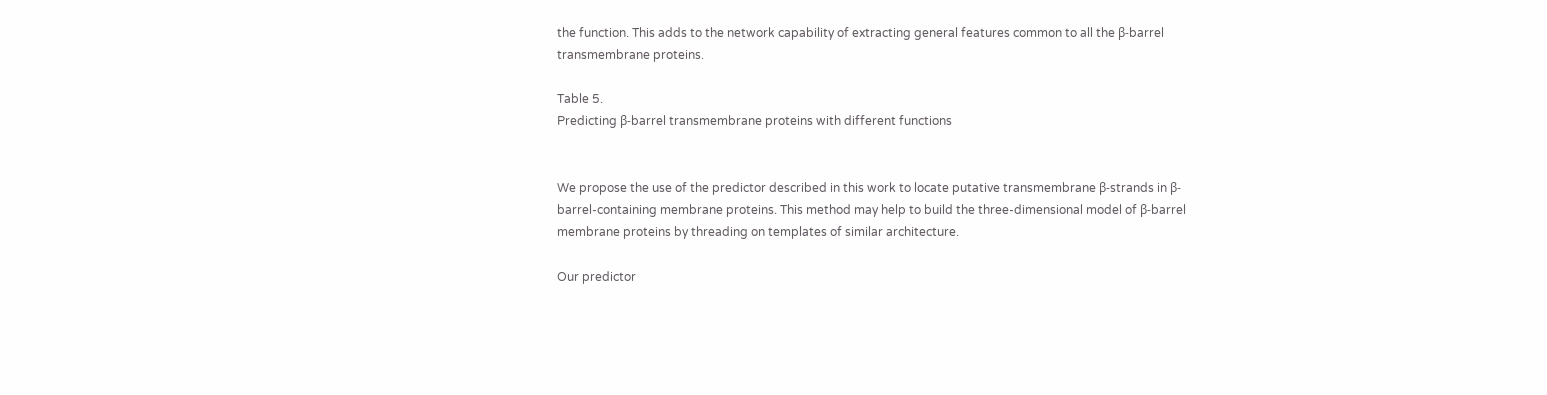the function. This adds to the network capability of extracting general features common to all the β-barrel transmembrane proteins.

Table 5.
Predicting β-barrel transmembrane proteins with different functions


We propose the use of the predictor described in this work to locate putative transmembrane β-strands in β-barrel-containing membrane proteins. This method may help to build the three-dimensional model of β-barrel membrane proteins by threading on templates of similar architecture.

Our predictor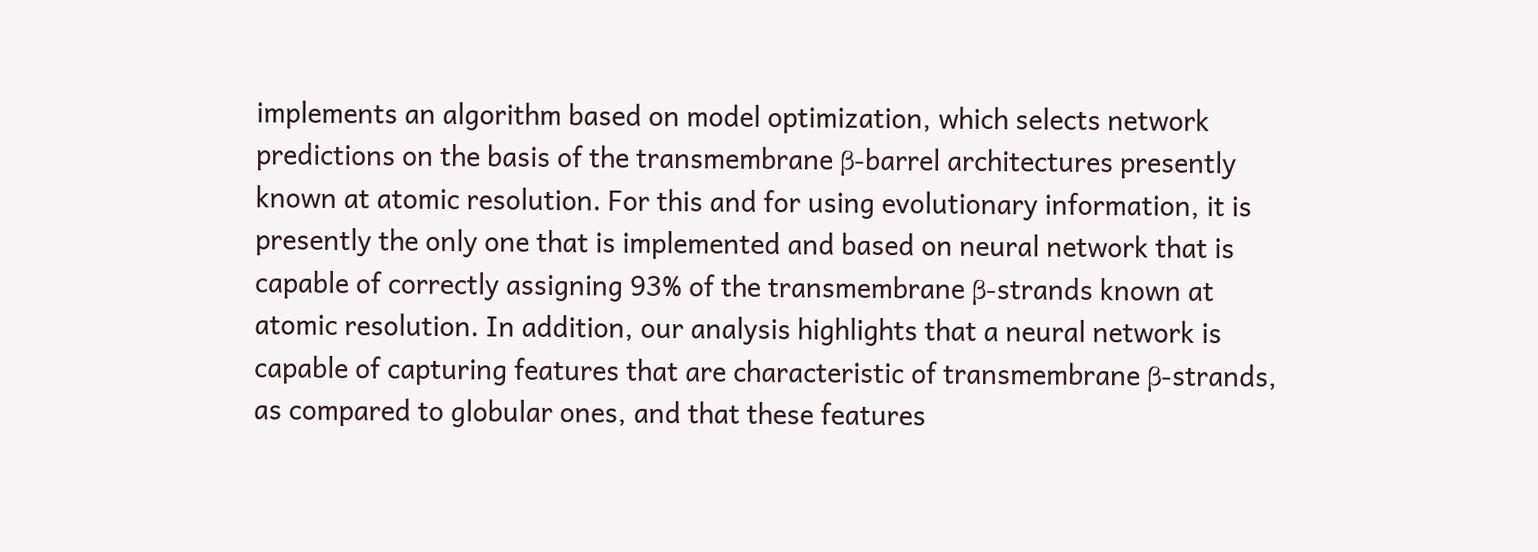implements an algorithm based on model optimization, which selects network predictions on the basis of the transmembrane β-barrel architectures presently known at atomic resolution. For this and for using evolutionary information, it is presently the only one that is implemented and based on neural network that is capable of correctly assigning 93% of the transmembrane β-strands known at atomic resolution. In addition, our analysis highlights that a neural network is capable of capturing features that are characteristic of transmembrane β-strands, as compared to globular ones, and that these features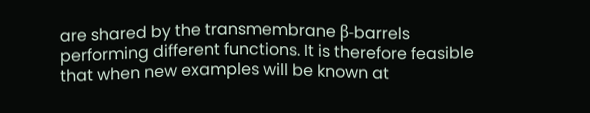are shared by the transmembrane β-barrels performing different functions. It is therefore feasible that when new examples will be known at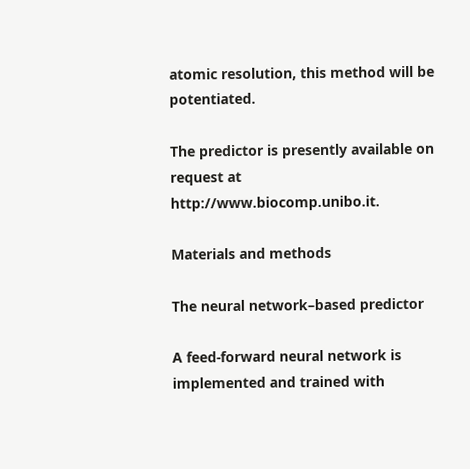atomic resolution, this method will be potentiated.

The predictor is presently available on request at http://www.biocomp.unibo.it.

Materials and methods

The neural network–based predictor

A feed-forward neural network is implemented and trained with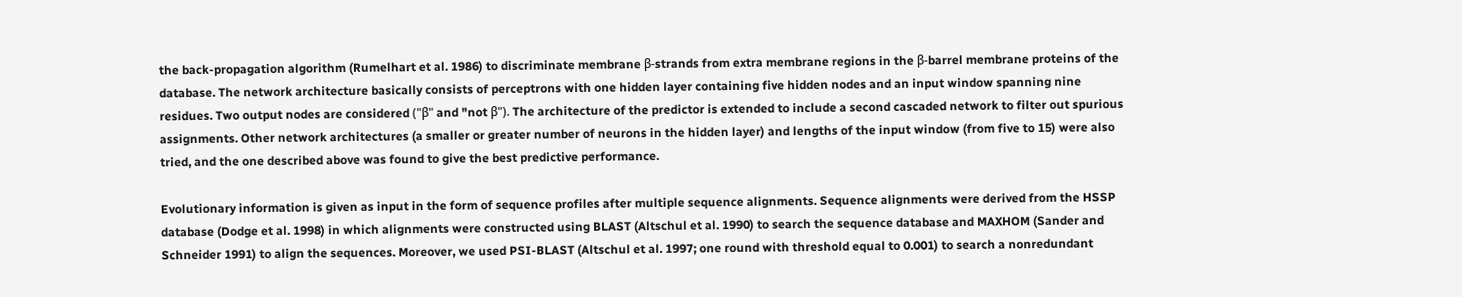the back-propagation algorithm (Rumelhart et al. 1986) to discriminate membrane β-strands from extra membrane regions in the β-barrel membrane proteins of the database. The network architecture basically consists of perceptrons with one hidden layer containing five hidden nodes and an input window spanning nine residues. Two output nodes are considered ("β" and "not β"). The architecture of the predictor is extended to include a second cascaded network to filter out spurious assignments. Other network architectures (a smaller or greater number of neurons in the hidden layer) and lengths of the input window (from five to 15) were also tried, and the one described above was found to give the best predictive performance.

Evolutionary information is given as input in the form of sequence profiles after multiple sequence alignments. Sequence alignments were derived from the HSSP database (Dodge et al. 1998) in which alignments were constructed using BLAST (Altschul et al. 1990) to search the sequence database and MAXHOM (Sander and Schneider 1991) to align the sequences. Moreover, we used PSI-BLAST (Altschul et al. 1997; one round with threshold equal to 0.001) to search a nonredundant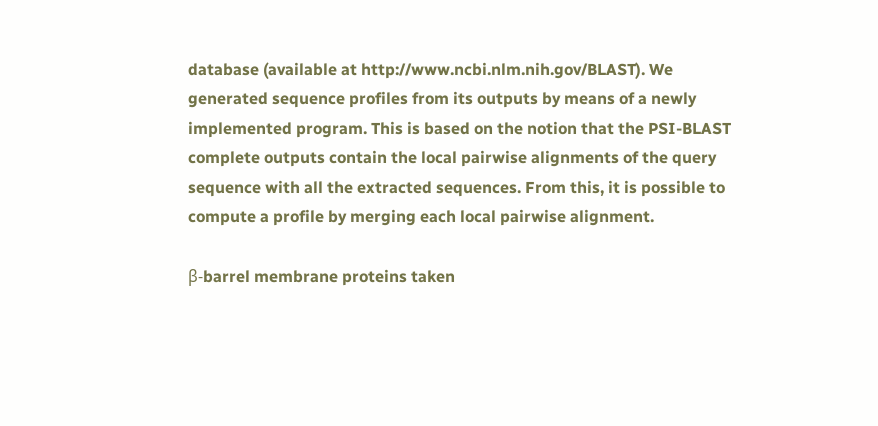database (available at http://www.ncbi.nlm.nih.gov/BLAST). We generated sequence profiles from its outputs by means of a newly implemented program. This is based on the notion that the PSI-BLAST complete outputs contain the local pairwise alignments of the query sequence with all the extracted sequences. From this, it is possible to compute a profile by merging each local pairwise alignment.

β-barrel membrane proteins taken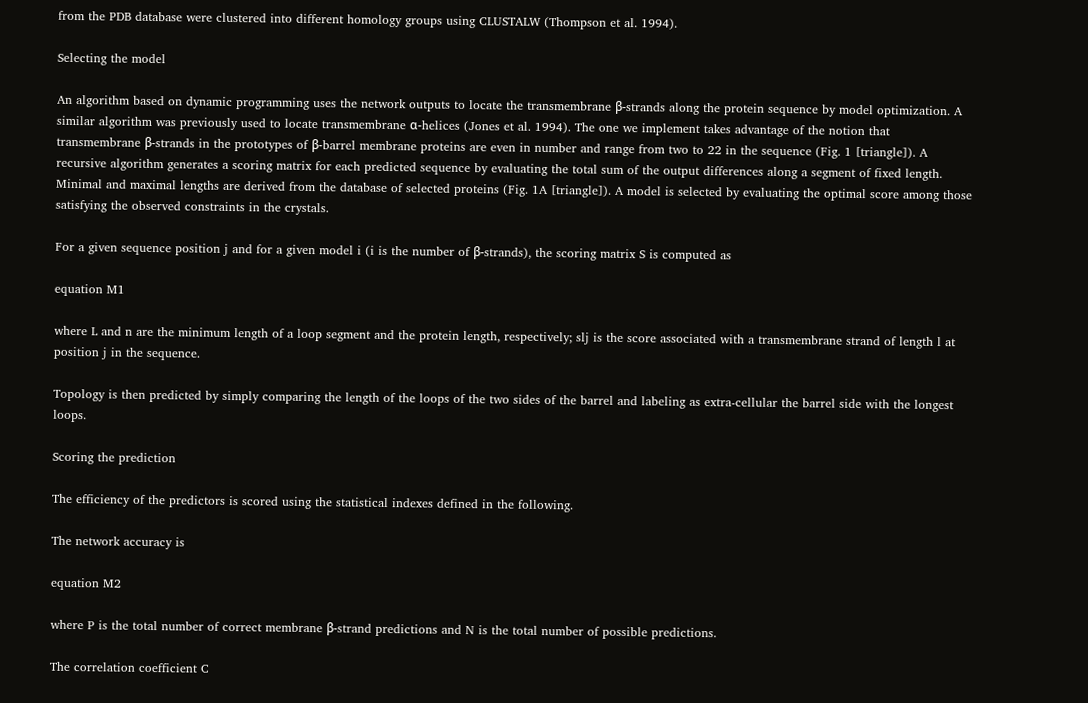from the PDB database were clustered into different homology groups using CLUSTALW (Thompson et al. 1994).

Selecting the model

An algorithm based on dynamic programming uses the network outputs to locate the transmembrane β-strands along the protein sequence by model optimization. A similar algorithm was previously used to locate transmembrane α-helices (Jones et al. 1994). The one we implement takes advantage of the notion that transmembrane β-strands in the prototypes of β-barrel membrane proteins are even in number and range from two to 22 in the sequence (Fig. 1 [triangle]). A recursive algorithm generates a scoring matrix for each predicted sequence by evaluating the total sum of the output differences along a segment of fixed length. Minimal and maximal lengths are derived from the database of selected proteins (Fig. 1A [triangle]). A model is selected by evaluating the optimal score among those satisfying the observed constraints in the crystals.

For a given sequence position j and for a given model i (i is the number of β-strands), the scoring matrix S is computed as

equation M1

where L and n are the minimum length of a loop segment and the protein length, respectively; slj is the score associated with a transmembrane strand of length l at position j in the sequence.

Topology is then predicted by simply comparing the length of the loops of the two sides of the barrel and labeling as extra-cellular the barrel side with the longest loops.

Scoring the prediction

The efficiency of the predictors is scored using the statistical indexes defined in the following.

The network accuracy is

equation M2

where P is the total number of correct membrane β-strand predictions and N is the total number of possible predictions.

The correlation coefficient C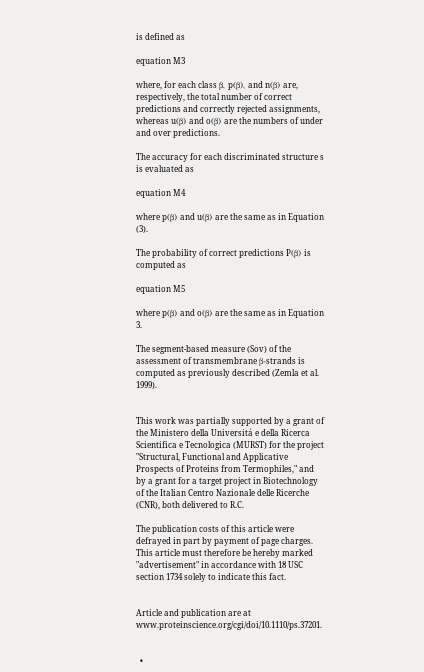is defined as

equation M3

where, for each class β, p(β), and n(β) are, respectively, the total number of correct predictions and correctly rejected assignments, whereas u(β) and o(β) are the numbers of under and over predictions.

The accuracy for each discriminated structure s is evaluated as

equation M4

where p(β) and u(β) are the same as in Equation (3).

The probability of correct predictions P(β) is computed as

equation M5

where p(β) and o(β) are the same as in Equation 3.

The segment-based measure (Sov) of the assessment of transmembrane β-strands is computed as previously described (Zemla et al. 1999).


This work was partially supported by a grant of the Ministero della Universitá e della Ricerca Scientifica e Tecnologica (MURST) for the project "Structural, Functional and Applicative Prospects of Proteins from Termophiles," and by a grant for a target project in Biotechnology of the Italian Centro Nazionale delle Ricerche (CNR), both delivered to R.C.

The publication costs of this article were defrayed in part by payment of page charges. This article must therefore be hereby marked "advertisement" in accordance with 18 USC section 1734 solely to indicate this fact.


Article and publication are at www.proteinscience.org/cgi/doi/10.1110/ps.37201.


  •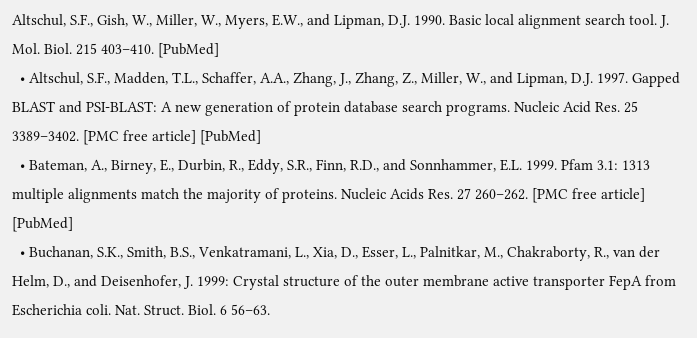Altschul, S.F., Gish, W., Miller, W., Myers, E.W., and Lipman, D.J. 1990. Basic local alignment search tool. J. Mol. Biol. 215 403–410. [PubMed]
  • Altschul, S.F., Madden, T.L., Schaffer, A.A., Zhang, J., Zhang, Z., Miller, W., and Lipman, D.J. 1997. Gapped BLAST and PSI-BLAST: A new generation of protein database search programs. Nucleic Acid Res. 25 3389–3402. [PMC free article] [PubMed]
  • Bateman, A., Birney, E., Durbin, R., Eddy, S.R., Finn, R.D., and Sonnhammer, E.L. 1999. Pfam 3.1: 1313 multiple alignments match the majority of proteins. Nucleic Acids Res. 27 260–262. [PMC free article] [PubMed]
  • Buchanan, S.K., Smith, B.S., Venkatramani, L., Xia, D., Esser, L., Palnitkar, M., Chakraborty, R., van der Helm, D., and Deisenhofer, J. 1999: Crystal structure of the outer membrane active transporter FepA from Escherichia coli. Nat. Struct. Biol. 6 56–63.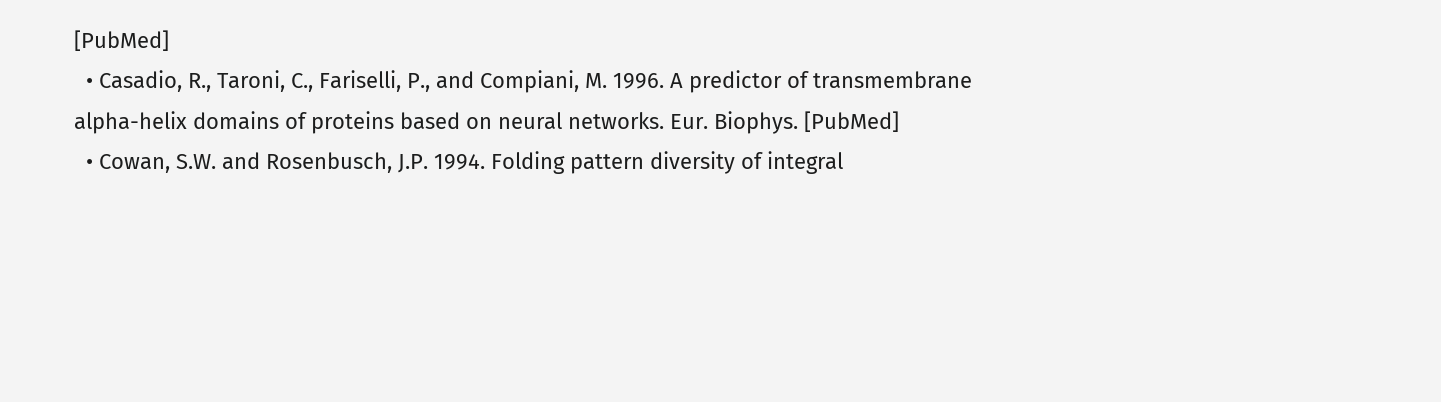[PubMed]
  • Casadio, R., Taroni, C., Fariselli, P., and Compiani, M. 1996. A predictor of transmembrane alpha-helix domains of proteins based on neural networks. Eur. Biophys. [PubMed]
  • Cowan, S.W. and Rosenbusch, J.P. 1994. Folding pattern diversity of integral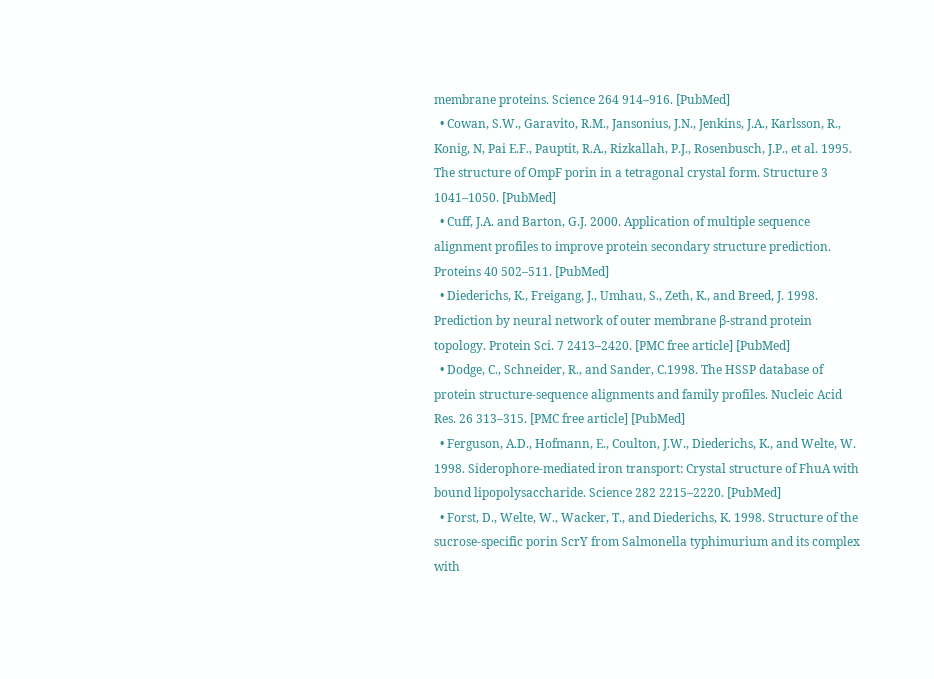membrane proteins. Science 264 914–916. [PubMed]
  • Cowan, S.W., Garavito, R.M., Jansonius, J.N., Jenkins, J.A., Karlsson, R., Konig, N, Pai E.F., Pauptit, R.A., Rizkallah, P.J., Rosenbusch, J.P., et al. 1995. The structure of OmpF porin in a tetragonal crystal form. Structure 3 1041–1050. [PubMed]
  • Cuff, J.A. and Barton, G.J. 2000. Application of multiple sequence alignment profiles to improve protein secondary structure prediction. Proteins 40 502–511. [PubMed]
  • Diederichs, K., Freigang, J., Umhau, S., Zeth, K., and Breed, J. 1998. Prediction by neural network of outer membrane β-strand protein topology. Protein Sci. 7 2413–2420. [PMC free article] [PubMed]
  • Dodge, C., Schneider, R., and Sander, C.1998. The HSSP database of protein structure-sequence alignments and family profiles. Nucleic Acid Res. 26 313–315. [PMC free article] [PubMed]
  • Ferguson, A.D., Hofmann, E., Coulton, J.W., Diederichs, K., and Welte, W. 1998. Siderophore-mediated iron transport: Crystal structure of FhuA with bound lipopolysaccharide. Science 282 2215–2220. [PubMed]
  • Forst, D., Welte, W., Wacker, T., and Diederichs, K. 1998. Structure of the sucrose-specific porin ScrY from Salmonella typhimurium and its complex with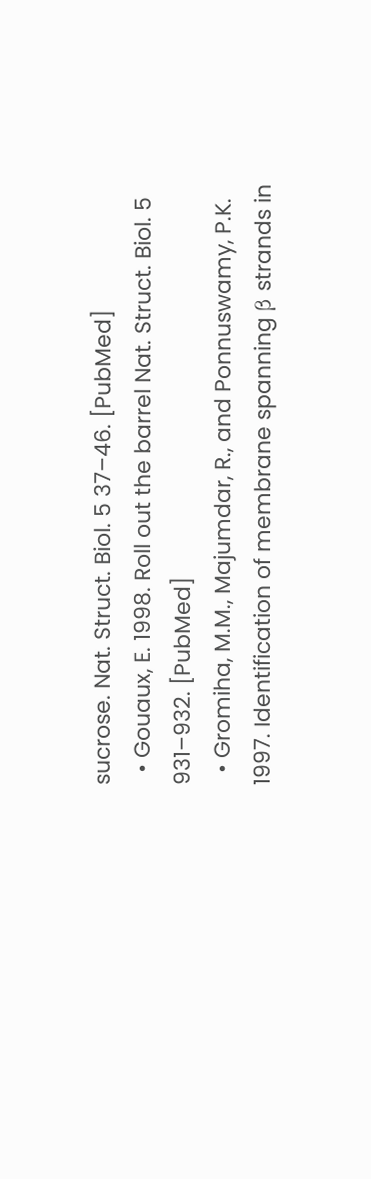sucrose. Nat. Struct. Biol. 5 37–46. [PubMed]
  • Gouaux, E. 1998. Roll out the barrel Nat. Struct. Biol. 5 931–932. [PubMed]
  • Gromiha, M.M., Majumdar, R., and Ponnuswamy, P.K. 1997. Identification of membrane spanning β strands in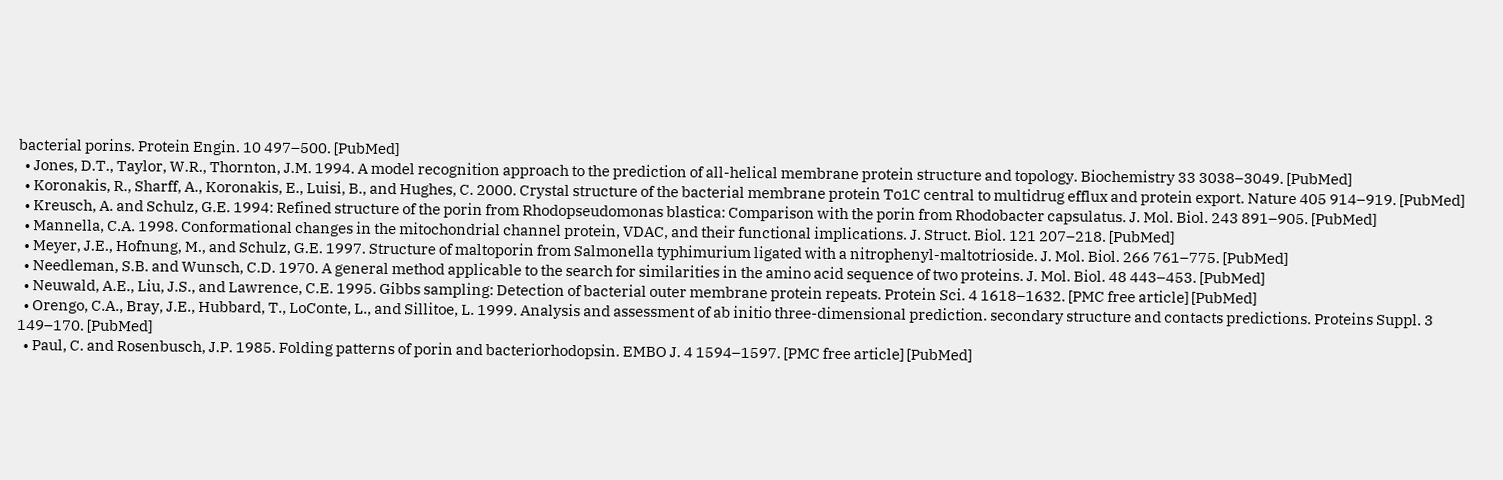bacterial porins. Protein Engin. 10 497–500. [PubMed]
  • Jones, D.T., Taylor, W.R., Thornton, J.M. 1994. A model recognition approach to the prediction of all-helical membrane protein structure and topology. Biochemistry 33 3038–3049. [PubMed]
  • Koronakis, R., Sharff, A., Koronakis, E., Luisi, B., and Hughes, C. 2000. Crystal structure of the bacterial membrane protein To1C central to multidrug efflux and protein export. Nature 405 914–919. [PubMed]
  • Kreusch, A. and Schulz, G.E. 1994: Refined structure of the porin from Rhodopseudomonas blastica: Comparison with the porin from Rhodobacter capsulatus. J. Mol. Biol. 243 891–905. [PubMed]
  • Mannella, C.A. 1998. Conformational changes in the mitochondrial channel protein, VDAC, and their functional implications. J. Struct. Biol. 121 207–218. [PubMed]
  • Meyer, J.E., Hofnung, M., and Schulz, G.E. 1997. Structure of maltoporin from Salmonella typhimurium ligated with a nitrophenyl-maltotrioside. J. Mol. Biol. 266 761–775. [PubMed]
  • Needleman, S.B. and Wunsch, C.D. 1970. A general method applicable to the search for similarities in the amino acid sequence of two proteins. J. Mol. Biol. 48 443–453. [PubMed]
  • Neuwald, A.E., Liu, J.S., and Lawrence, C.E. 1995. Gibbs sampling: Detection of bacterial outer membrane protein repeats. Protein Sci. 4 1618–1632. [PMC free article] [PubMed]
  • Orengo, C.A., Bray, J.E., Hubbard, T., LoConte, L., and Sillitoe, L. 1999. Analysis and assessment of ab initio three-dimensional prediction. secondary structure and contacts predictions. Proteins Suppl. 3 149–170. [PubMed]
  • Paul, C. and Rosenbusch, J.P. 1985. Folding patterns of porin and bacteriorhodopsin. EMBO J. 4 1594–1597. [PMC free article] [PubMed]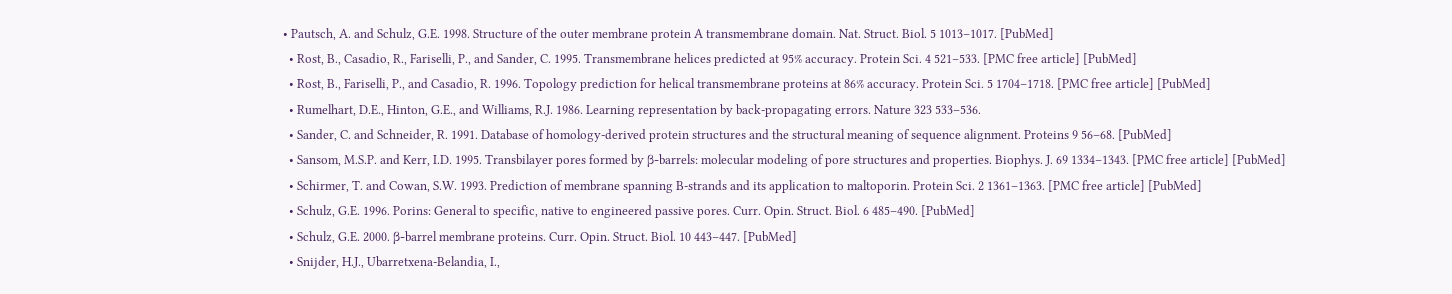• Pautsch, A. and Schulz, G.E. 1998. Structure of the outer membrane protein A transmembrane domain. Nat. Struct. Biol. 5 1013–1017. [PubMed]
  • Rost, B., Casadio, R., Fariselli, P., and Sander, C. 1995. Transmembrane helices predicted at 95% accuracy. Protein Sci. 4 521–533. [PMC free article] [PubMed]
  • Rost, B., Fariselli, P., and Casadio, R. 1996. Topology prediction for helical transmembrane proteins at 86% accuracy. Protein Sci. 5 1704–1718. [PMC free article] [PubMed]
  • Rumelhart, D.E., Hinton, G.E., and Williams, R.J. 1986. Learning representation by back-propagating errors. Nature 323 533–536.
  • Sander, C. and Schneider, R. 1991. Database of homology-derived protein structures and the structural meaning of sequence alignment. Proteins 9 56–68. [PubMed]
  • Sansom, M.S.P. and Kerr, I.D. 1995. Transbilayer pores formed by β-barrels: molecular modeling of pore structures and properties. Biophys. J. 69 1334–1343. [PMC free article] [PubMed]
  • Schirmer, T. and Cowan, S.W. 1993. Prediction of membrane spanning B-strands and its application to maltoporin. Protein Sci. 2 1361–1363. [PMC free article] [PubMed]
  • Schulz, G.E. 1996. Porins: General to specific, native to engineered passive pores. Curr. Opin. Struct. Biol. 6 485–490. [PubMed]
  • Schulz, G.E. 2000. β-barrel membrane proteins. Curr. Opin. Struct. Biol. 10 443–447. [PubMed]
  • Snijder, H.J., Ubarretxena-Belandia, I.,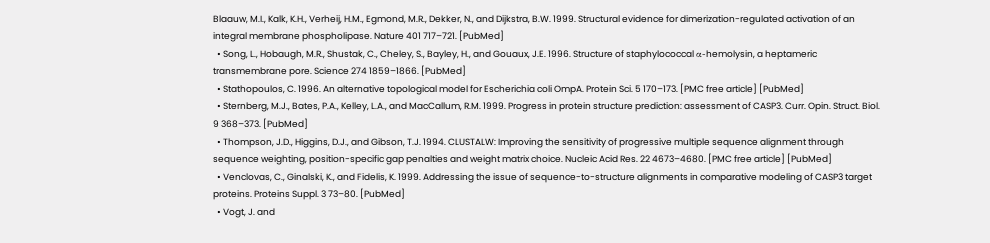Blaauw, M.I., Kalk, K.H., Verheij, H.M., Egmond, M.R., Dekker, N., and Dijkstra, B.W. 1999. Structural evidence for dimerization-regulated activation of an integral membrane phospholipase. Nature 401 717–721. [PubMed]
  • Song, L., Hobaugh, M.R., Shustak, C., Cheley, S., Bayley, H., and Gouaux, J.E. 1996. Structure of staphylococcal α-hemolysin, a heptameric transmembrane pore. Science 274 1859–1866. [PubMed]
  • Stathopoulos, C. 1996. An alternative topological model for Escherichia coli OmpA. Protein Sci. 5 170–173. [PMC free article] [PubMed]
  • Sternberg, M.J., Bates, P.A., Kelley, L.A., and MacCallum, R.M. 1999. Progress in protein structure prediction: assessment of CASP3. Curr. Opin. Struct. Biol. 9 368–373. [PubMed]
  • Thompson, J.D., Higgins, D.J., and Gibson, T.J. 1994. CLUSTALW: Improving the sensitivity of progressive multiple sequence alignment through sequence weighting, position-specific gap penalties and weight matrix choice. Nucleic Acid Res. 22 4673–4680. [PMC free article] [PubMed]
  • Venclovas, C., Ginalski, K., and Fidelis, K. 1999. Addressing the issue of sequence-to-structure alignments in comparative modeling of CASP3 target proteins. Proteins Suppl. 3 73–80. [PubMed]
  • Vogt, J. and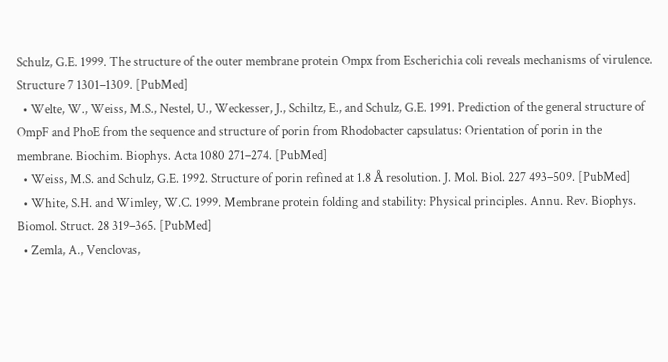Schulz, G.E. 1999. The structure of the outer membrane protein Ompx from Escherichia coli reveals mechanisms of virulence. Structure 7 1301–1309. [PubMed]
  • Welte, W., Weiss, M.S., Nestel, U., Weckesser, J., Schiltz, E., and Schulz, G.E. 1991. Prediction of the general structure of OmpF and PhoE from the sequence and structure of porin from Rhodobacter capsulatus: Orientation of porin in the membrane. Biochim. Biophys. Acta 1080 271–274. [PubMed]
  • Weiss, M.S. and Schulz, G.E. 1992. Structure of porin refined at 1.8 Å resolution. J. Mol. Biol. 227 493–509. [PubMed]
  • White, S.H. and Wimley, W.C. 1999. Membrane protein folding and stability: Physical principles. Annu. Rev. Biophys. Biomol. Struct. 28 319–365. [PubMed]
  • Zemla, A., Venclovas,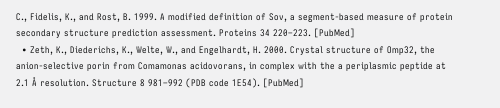C., Fidelis, K., and Rost, B. 1999. A modified definition of Sov, a segment-based measure of protein secondary structure prediction assessment. Proteins 34 220–223. [PubMed]
  • Zeth, K., Diederichs, K., Welte, W., and Engelhardt, H. 2000. Crystal structure of Omp32, the anion-selective porin from Comamonas acidovorans, in complex with the a periplasmic peptide at 2.1 Å resolution. Structure 8 981–992 (PDB code 1E54). [PubMed]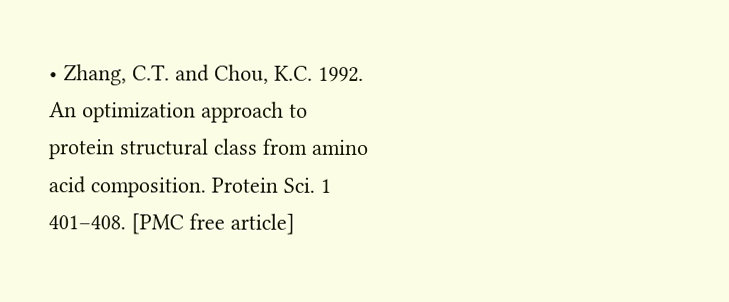• Zhang, C.T. and Chou, K.C. 1992. An optimization approach to protein structural class from amino acid composition. Protein Sci. 1 401–408. [PMC free article]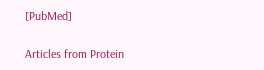[PubMed]

Articles from Protein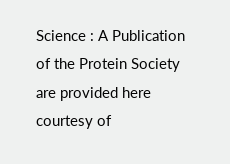Science : A Publication of the Protein Society are provided here courtesy of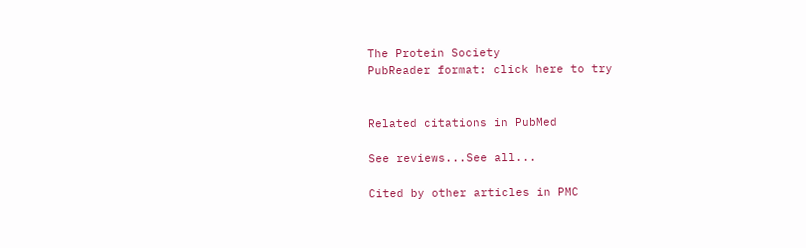The Protein Society
PubReader format: click here to try


Related citations in PubMed

See reviews...See all...

Cited by other articles in PMC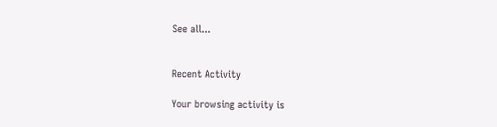See all...


Recent Activity

Your browsing activity is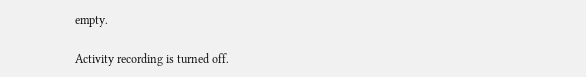empty.

Activity recording is turned off.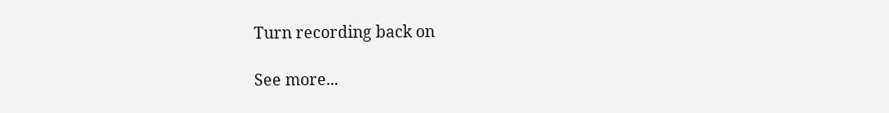Turn recording back on

See more...